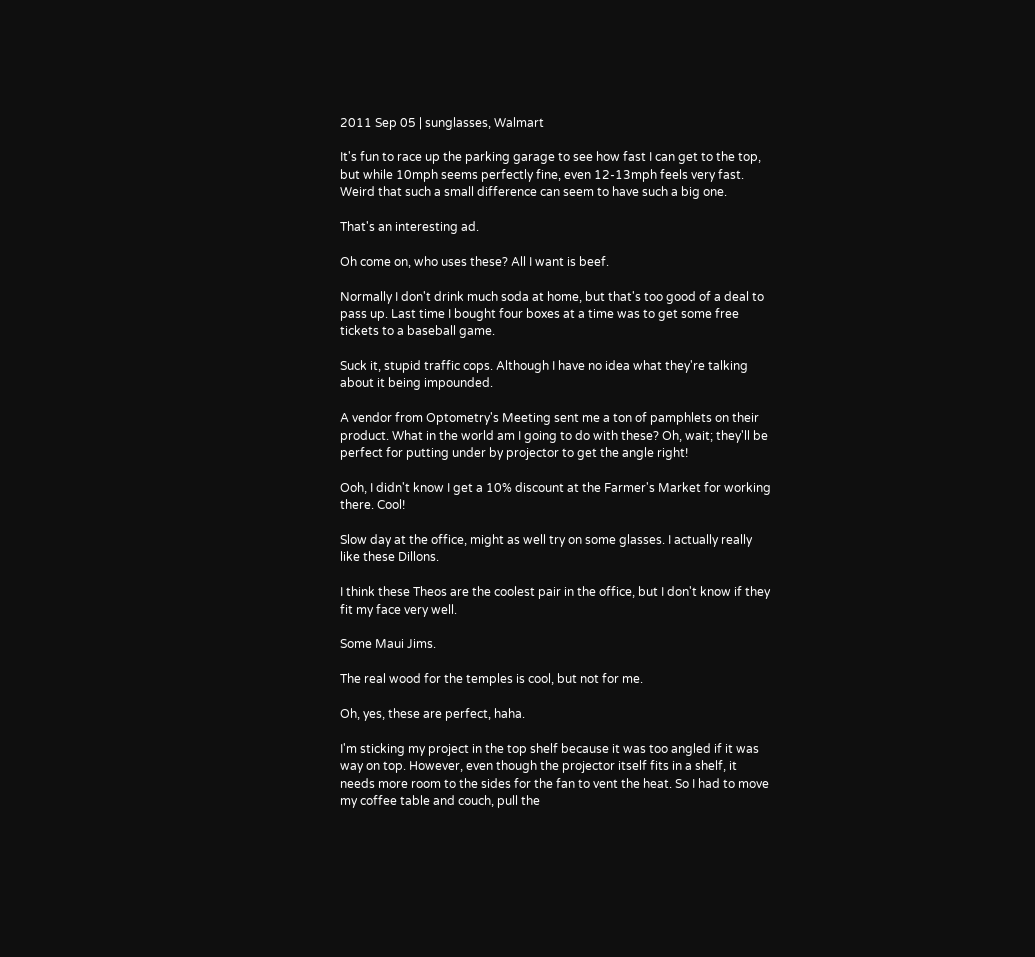2011 Sep 05 | sunglasses, Walmart

It's fun to race up the parking garage to see how fast I can get to the top, but while 10mph seems perfectly fine, even 12-13mph feels very fast. Weird that such a small difference can seem to have such a big one.

That's an interesting ad.

Oh come on, who uses these? All I want is beef.

Normally I don't drink much soda at home, but that's too good of a deal to pass up. Last time I bought four boxes at a time was to get some free tickets to a baseball game.

Suck it, stupid traffic cops. Although I have no idea what they're talking about it being impounded.

A vendor from Optometry's Meeting sent me a ton of pamphlets on their product. What in the world am I going to do with these? Oh, wait; they'll be perfect for putting under by projector to get the angle right!

Ooh, I didn't know I get a 10% discount at the Farmer's Market for working there. Cool!

Slow day at the office, might as well try on some glasses. I actually really like these Dillons.

I think these Theos are the coolest pair in the office, but I don't know if they fit my face very well.

Some Maui Jims.

The real wood for the temples is cool, but not for me.

Oh, yes, these are perfect, haha.

I'm sticking my project in the top shelf because it was too angled if it was way on top. However, even though the projector itself fits in a shelf, it needs more room to the sides for the fan to vent the heat. So I had to move my coffee table and couch, pull the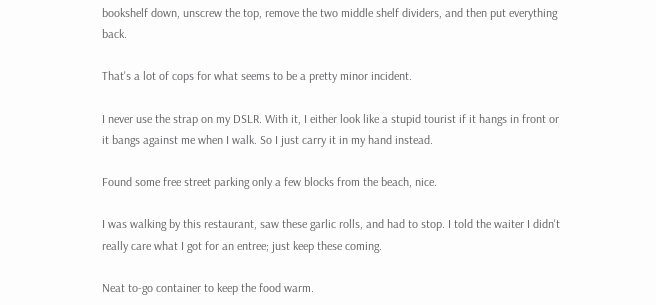bookshelf down, unscrew the top, remove the two middle shelf dividers, and then put everything back.

That's a lot of cops for what seems to be a pretty minor incident.

I never use the strap on my DSLR. With it, I either look like a stupid tourist if it hangs in front or it bangs against me when I walk. So I just carry it in my hand instead.

Found some free street parking only a few blocks from the beach, nice.

I was walking by this restaurant, saw these garlic rolls, and had to stop. I told the waiter I didn't really care what I got for an entree; just keep these coming.

Neat to-go container to keep the food warm.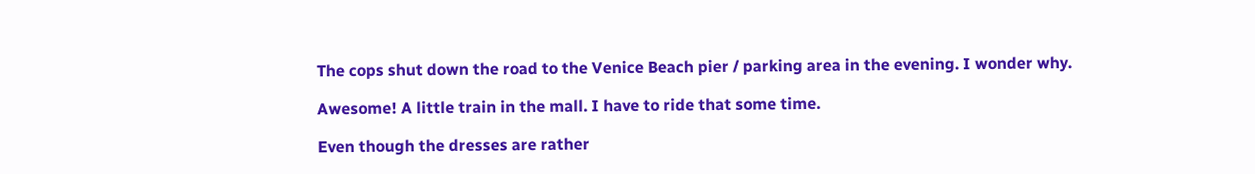The cops shut down the road to the Venice Beach pier / parking area in the evening. I wonder why.

Awesome! A little train in the mall. I have to ride that some time.

Even though the dresses are rather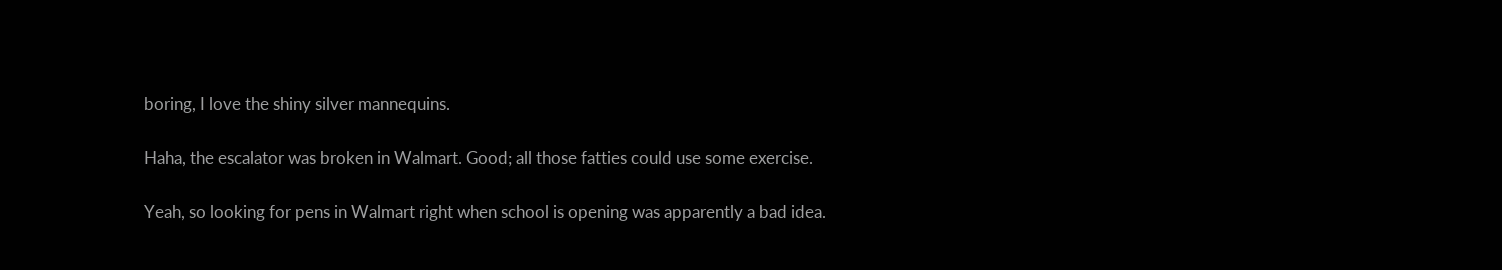boring, I love the shiny silver mannequins.

Haha, the escalator was broken in Walmart. Good; all those fatties could use some exercise.

Yeah, so looking for pens in Walmart right when school is opening was apparently a bad idea.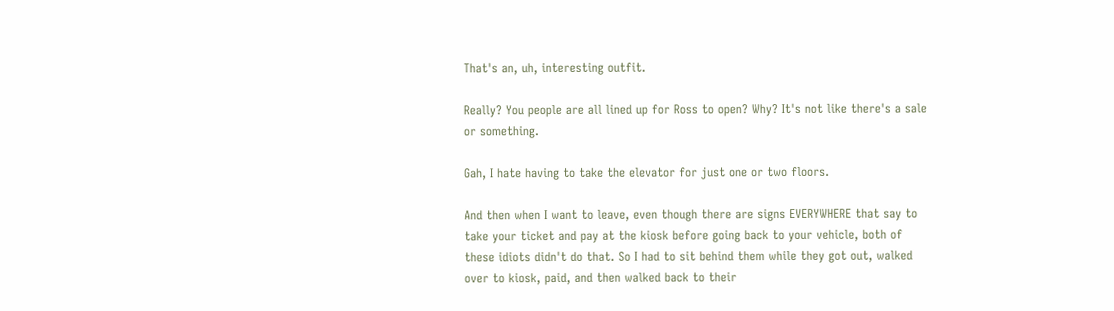That's an, uh, interesting outfit.

Really? You people are all lined up for Ross to open? Why? It's not like there's a sale or something.

Gah, I hate having to take the elevator for just one or two floors.

And then when I want to leave, even though there are signs EVERYWHERE that say to take your ticket and pay at the kiosk before going back to your vehicle, both of these idiots didn't do that. So I had to sit behind them while they got out, walked over to kiosk, paid, and then walked back to their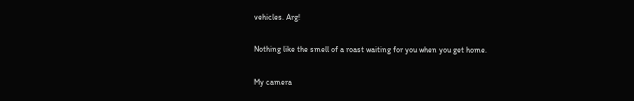vehicles. Arg!

Nothing like the smell of a roast waiting for you when you get home.

My camera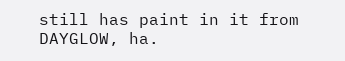still has paint in it from DAYGLOW, ha.